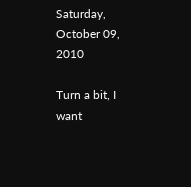Saturday, October 09, 2010

Turn a bit, I want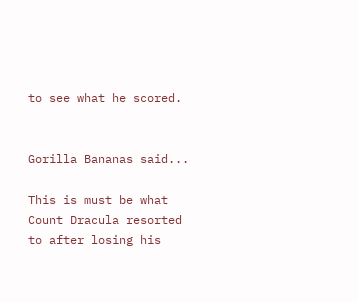to see what he scored.


Gorilla Bananas said...

This is must be what Count Dracula resorted to after losing his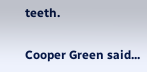teeth.

Cooper Green said...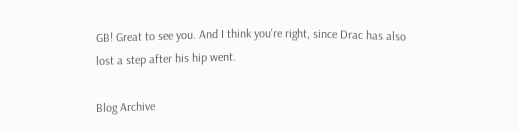GB! Great to see you. And I think you're right, since Drac has also lost a step after his hip went.

Blog Archive